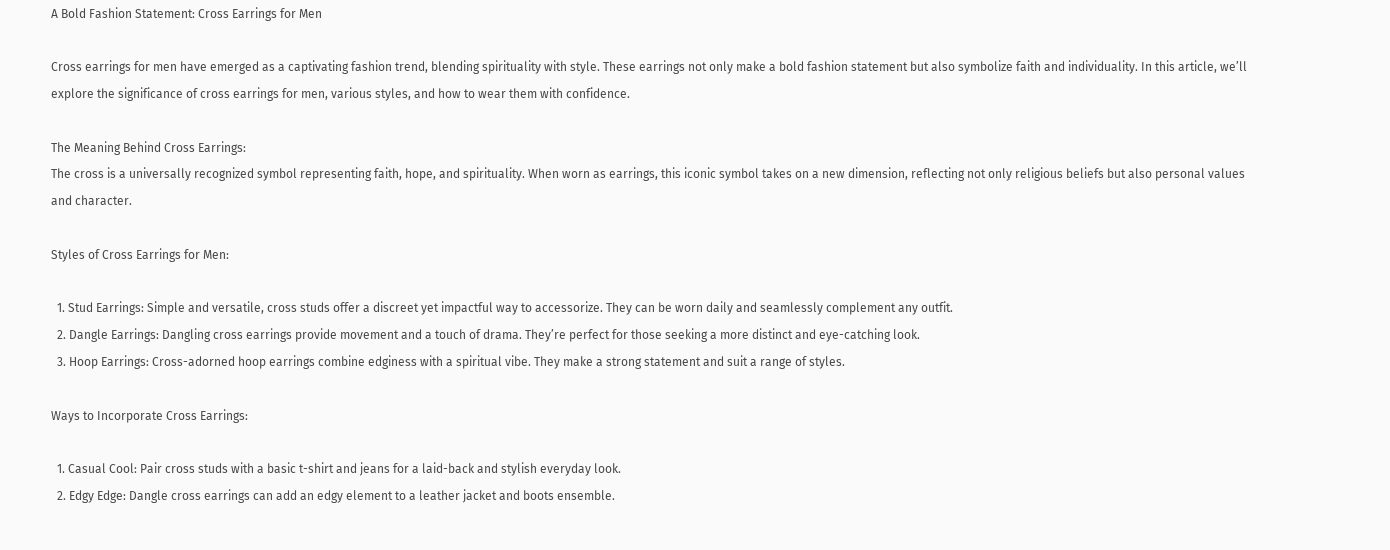A Bold Fashion Statement: Cross Earrings for Men

Cross earrings for men have emerged as a captivating fashion trend, blending spirituality with style. These earrings not only make a bold fashion statement but also symbolize faith and individuality. In this article, we’ll explore the significance of cross earrings for men, various styles, and how to wear them with confidence.

The Meaning Behind Cross Earrings:
The cross is a universally recognized symbol representing faith, hope, and spirituality. When worn as earrings, this iconic symbol takes on a new dimension, reflecting not only religious beliefs but also personal values and character.

Styles of Cross Earrings for Men:

  1. Stud Earrings: Simple and versatile, cross studs offer a discreet yet impactful way to accessorize. They can be worn daily and seamlessly complement any outfit.
  2. Dangle Earrings: Dangling cross earrings provide movement and a touch of drama. They’re perfect for those seeking a more distinct and eye-catching look.
  3. Hoop Earrings: Cross-adorned hoop earrings combine edginess with a spiritual vibe. They make a strong statement and suit a range of styles.

Ways to Incorporate Cross Earrings:

  1. Casual Cool: Pair cross studs with a basic t-shirt and jeans for a laid-back and stylish everyday look.
  2. Edgy Edge: Dangle cross earrings can add an edgy element to a leather jacket and boots ensemble.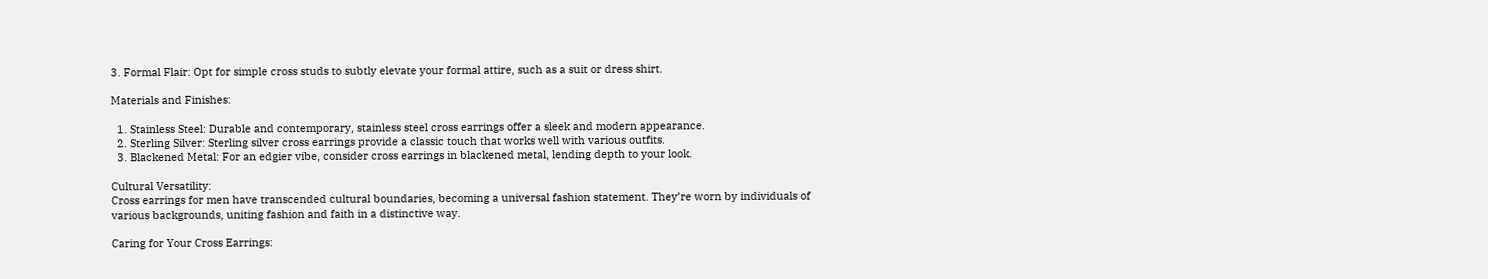3. Formal Flair: Opt for simple cross studs to subtly elevate your formal attire, such as a suit or dress shirt.

Materials and Finishes:

  1. Stainless Steel: Durable and contemporary, stainless steel cross earrings offer a sleek and modern appearance.
  2. Sterling Silver: Sterling silver cross earrings provide a classic touch that works well with various outfits.
  3. Blackened Metal: For an edgier vibe, consider cross earrings in blackened metal, lending depth to your look.

Cultural Versatility:
Cross earrings for men have transcended cultural boundaries, becoming a universal fashion statement. They’re worn by individuals of various backgrounds, uniting fashion and faith in a distinctive way.

Caring for Your Cross Earrings: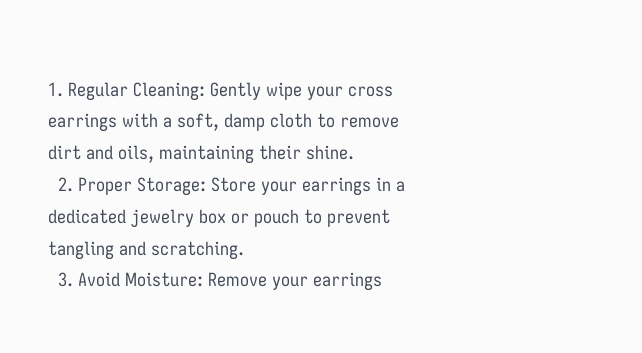1. Regular Cleaning: Gently wipe your cross earrings with a soft, damp cloth to remove dirt and oils, maintaining their shine.
  2. Proper Storage: Store your earrings in a dedicated jewelry box or pouch to prevent tangling and scratching.
  3. Avoid Moisture: Remove your earrings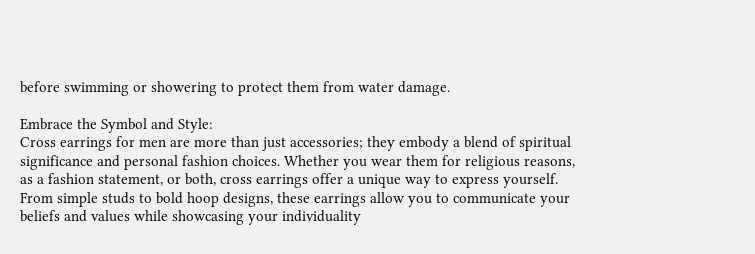before swimming or showering to protect them from water damage.

Embrace the Symbol and Style:
Cross earrings for men are more than just accessories; they embody a blend of spiritual significance and personal fashion choices. Whether you wear them for religious reasons, as a fashion statement, or both, cross earrings offer a unique way to express yourself. From simple studs to bold hoop designs, these earrings allow you to communicate your beliefs and values while showcasing your individuality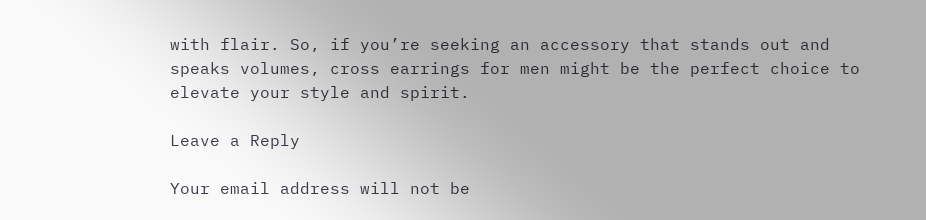with flair. So, if you’re seeking an accessory that stands out and speaks volumes, cross earrings for men might be the perfect choice to elevate your style and spirit.

Leave a Reply

Your email address will not be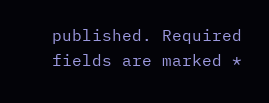published. Required fields are marked *